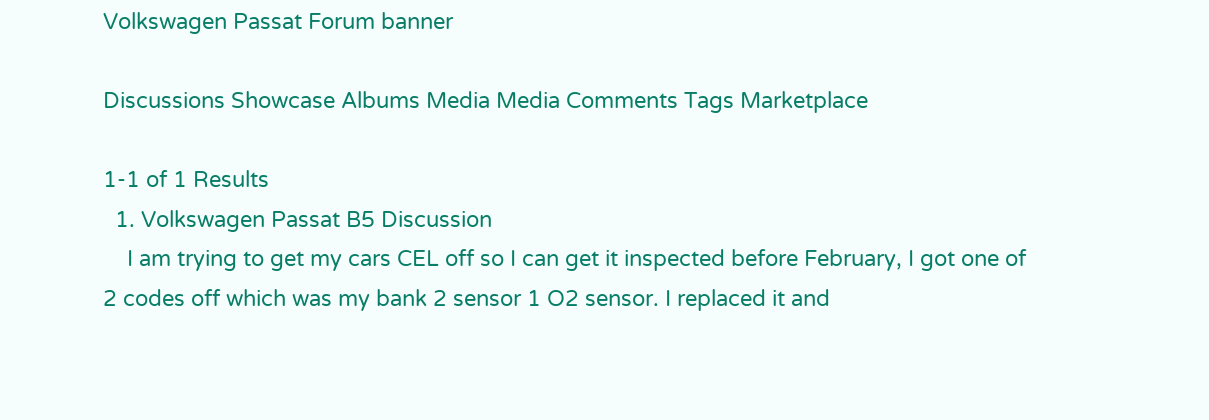Volkswagen Passat Forum banner

Discussions Showcase Albums Media Media Comments Tags Marketplace

1-1 of 1 Results
  1. Volkswagen Passat B5 Discussion
    I am trying to get my cars CEL off so I can get it inspected before February, I got one of 2 codes off which was my bank 2 sensor 1 O2 sensor. I replaced it and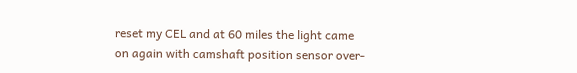reset my CEL and at 60 miles the light came on again with camshaft position sensor over-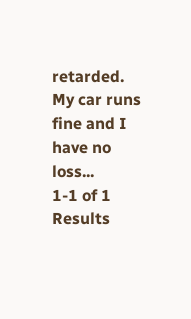retarded. My car runs fine and I have no loss...
1-1 of 1 Results